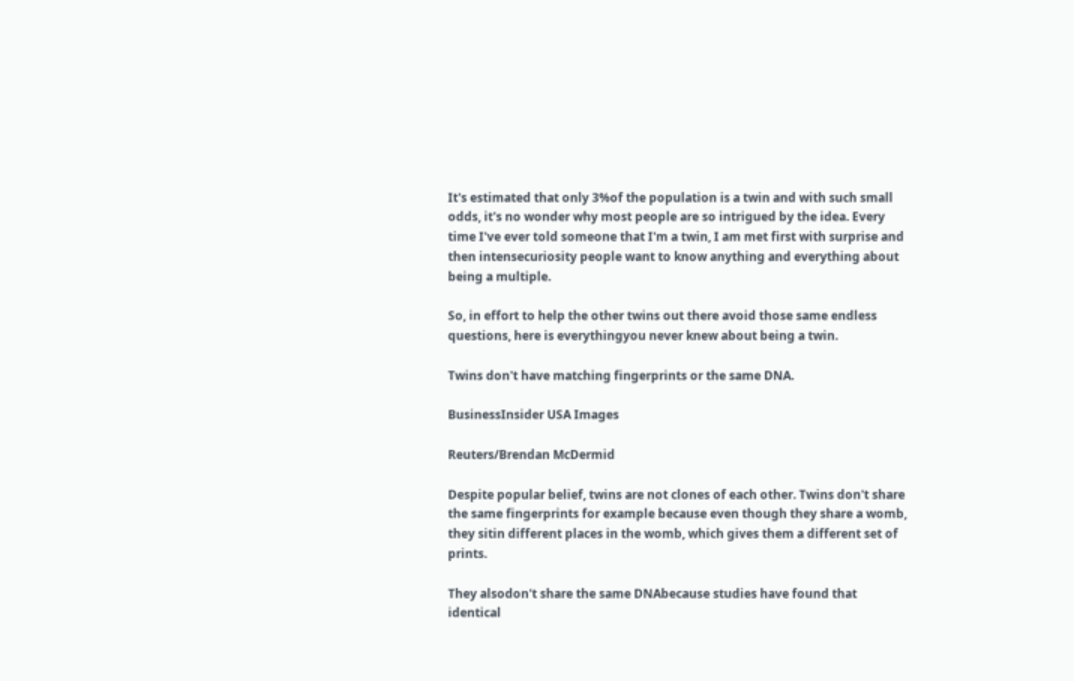It's estimated that only 3%of the population is a twin and with such small odds, it's no wonder why most people are so intrigued by the idea. Every time I've ever told someone that I'm a twin, I am met first with surprise and then intensecuriosity people want to know anything and everything about being a multiple.

So, in effort to help the other twins out there avoid those same endless questions, here is everythingyou never knew about being a twin.

Twins don't have matching fingerprints or the same DNA.

BusinessInsider USA Images

Reuters/Brendan McDermid

Despite popular belief, twins are not clones of each other. Twins don't share the same fingerprints for example because even though they share a womb, they sitin different places in the womb, which gives them a different set of prints.

They alsodon't share the same DNAbecause studies have found that identical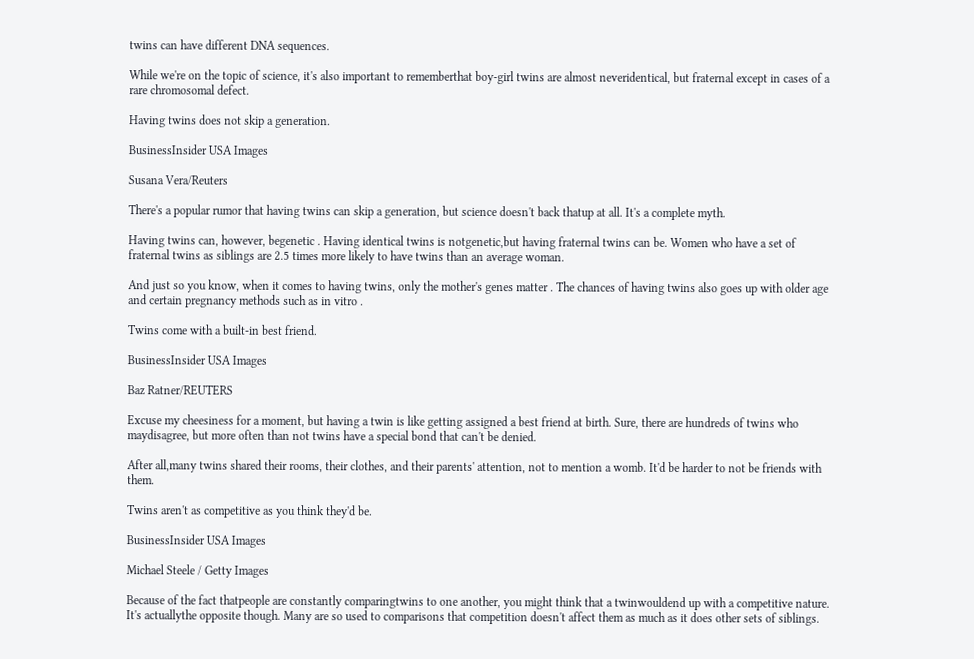twins can have different DNA sequences.

While we're on the topic of science, it's also important to rememberthat boy-girl twins are almost neveridentical, but fraternal except in cases of a rare chromosomal defect.

Having twins does not skip a generation.

BusinessInsider USA Images

Susana Vera/Reuters

There's a popular rumor that having twins can skip a generation, but science doesn't back thatup at all. It's a complete myth.

Having twins can, however, begenetic . Having identical twins is notgenetic,but having fraternal twins can be. Women who have a set of fraternal twins as siblings are 2.5 times more likely to have twins than an average woman.

And just so you know, when it comes to having twins, only the mother's genes matter . The chances of having twins also goes up with older age and certain pregnancy methods such as in vitro .

Twins come with a built-in best friend.

BusinessInsider USA Images

Baz Ratner/REUTERS

Excuse my cheesiness for a moment, but having a twin is like getting assigned a best friend at birth. Sure, there are hundreds of twins who maydisagree, but more often than not twins have a special bond that can't be denied.

After all,many twins shared their rooms, their clothes, and their parents' attention, not to mention a womb. It'd be harder to not be friends with them.

Twins aren't as competitive as you think they'd be.

BusinessInsider USA Images

Michael Steele / Getty Images

Because of the fact thatpeople are constantly comparingtwins to one another, you might think that a twinwouldend up with a competitive nature. It's actuallythe opposite though. Many are so used to comparisons that competition doesn't affect them as much as it does other sets of siblings.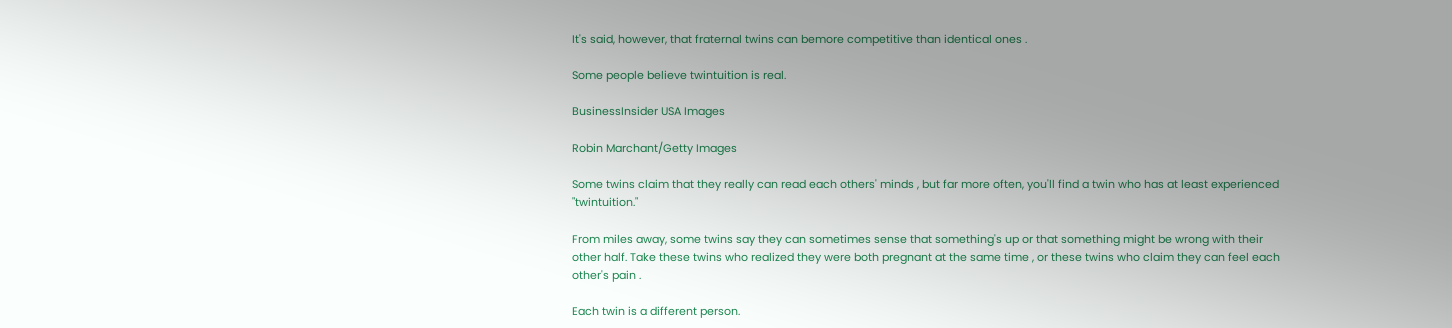It's said, however, that fraternal twins can bemore competitive than identical ones .

Some people believe twintuition is real.

BusinessInsider USA Images

Robin Marchant/Getty Images

Some twins claim that they really can read each others' minds , but far more often, you'll find a twin who has at least experienced "twintuition."

From miles away, some twins say they can sometimes sense that something's up or that something might be wrong with their other half. Take these twins who realized they were both pregnant at the same time , or these twins who claim they can feel each other's pain .

Each twin is a different person.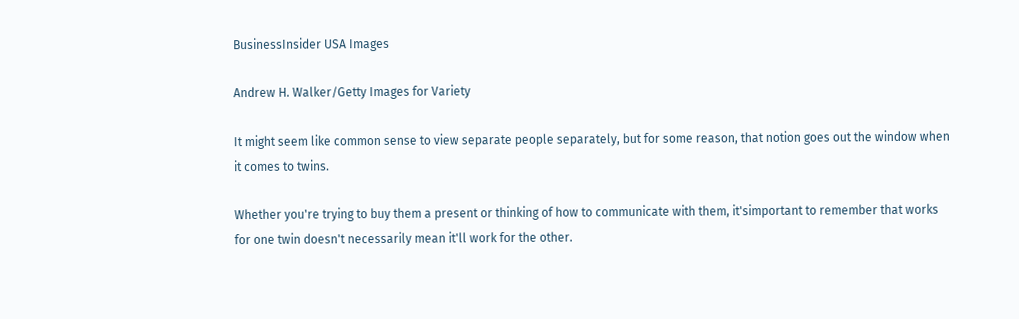BusinessInsider USA Images

Andrew H. Walker/Getty Images for Variety

It might seem like common sense to view separate people separately, but for some reason, that notion goes out the window when it comes to twins.

Whether you're trying to buy them a present or thinking of how to communicate with them, it'simportant to remember that works for one twin doesn't necessarily mean it'll work for the other.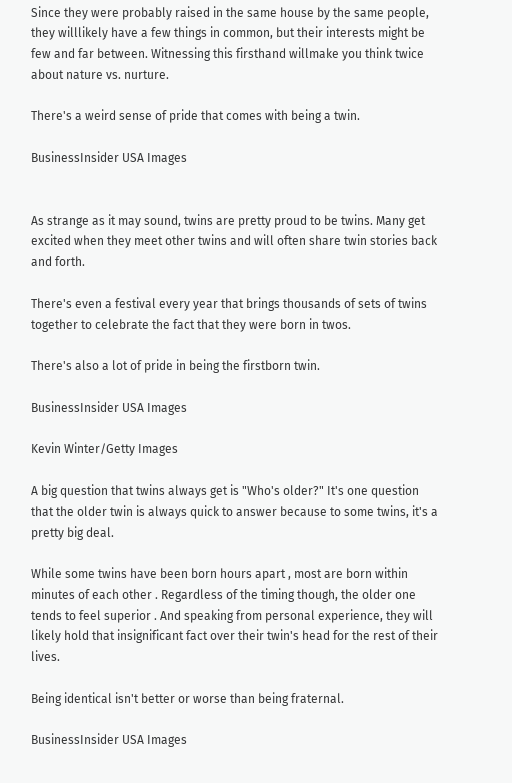Since they were probably raised in the same house by the same people, they willlikely have a few things in common, but their interests might be few and far between. Witnessing this firsthand willmake you think twice about nature vs. nurture.

There's a weird sense of pride that comes with being a twin.

BusinessInsider USA Images


As strange as it may sound, twins are pretty proud to be twins. Many get excited when they meet other twins and will often share twin stories back and forth.

There's even a festival every year that brings thousands of sets of twins together to celebrate the fact that they were born in twos.

There's also a lot of pride in being the firstborn twin.

BusinessInsider USA Images

Kevin Winter/Getty Images

A big question that twins always get is "Who's older?" It's one question that the older twin is always quick to answer because to some twins, it's a pretty big deal.

While some twins have been born hours apart , most are born within minutes of each other . Regardless of the timing though, the older one tends to feel superior . And speaking from personal experience, they will likely hold that insignificant fact over their twin's head for the rest of their lives.

Being identical isn't better or worse than being fraternal.

BusinessInsider USA Images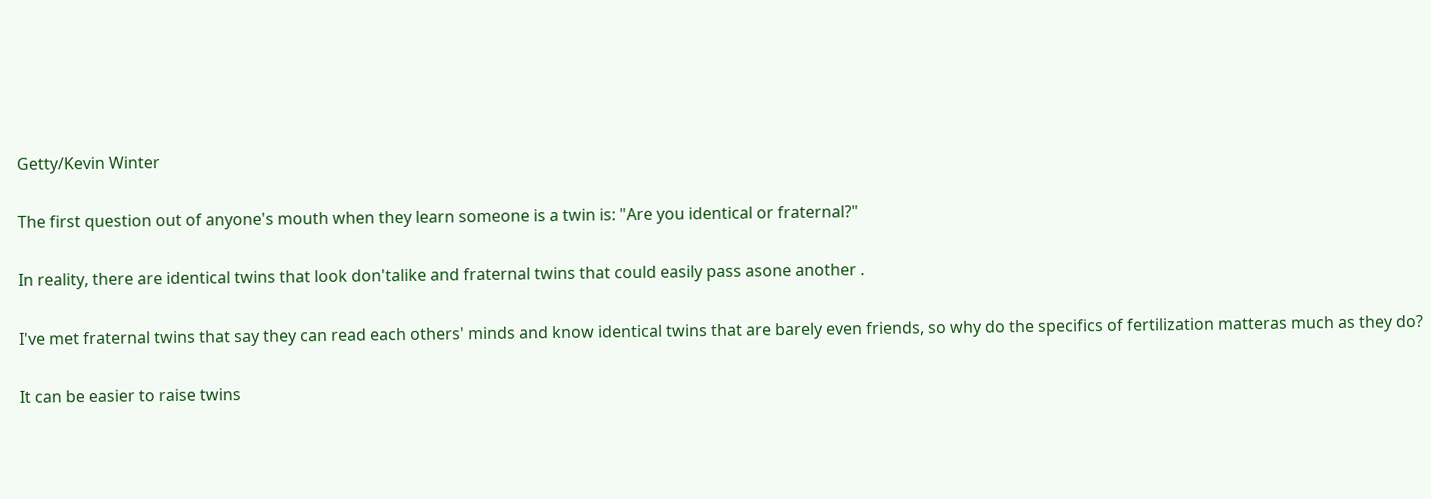Getty/Kevin Winter

The first question out of anyone's mouth when they learn someone is a twin is: "Are you identical or fraternal?"

In reality, there are identical twins that look don'talike and fraternal twins that could easily pass asone another .

I've met fraternal twins that say they can read each others' minds and know identical twins that are barely even friends, so why do the specifics of fertilization matteras much as they do?

It can be easier to raise twins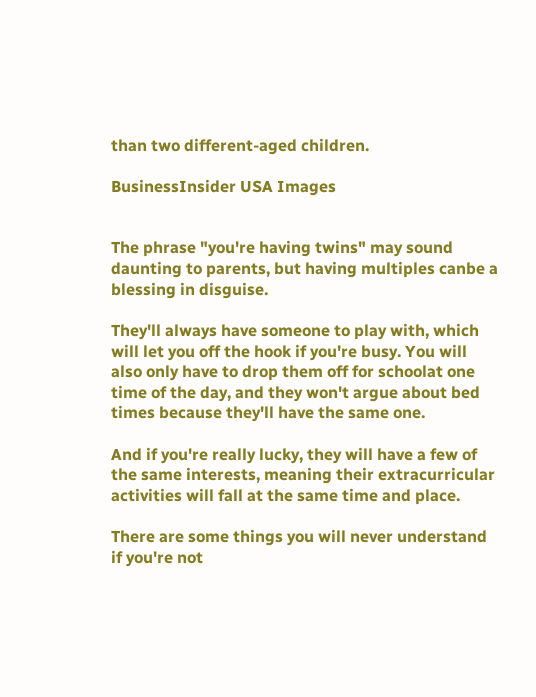than two different-aged children.

BusinessInsider USA Images


The phrase "you're having twins" may sound daunting to parents, but having multiples canbe a blessing in disguise.

They'll always have someone to play with, which will let you off the hook if you're busy. You will also only have to drop them off for schoolat one time of the day, and they won't argue about bed times because they'll have the same one.

And if you're really lucky, they will have a few of the same interests, meaning their extracurricular activities will fall at the same time and place.

There are some things you will never understand if you're not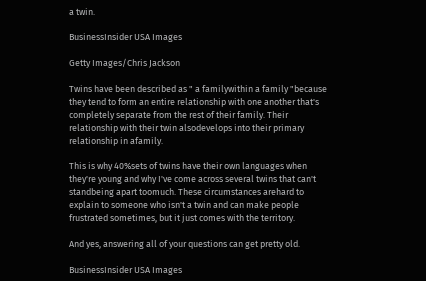a twin.

BusinessInsider USA Images

Getty Images/Chris Jackson

Twins have been described as " a familywithin a family "because they tend to form an entire relationship with one another that's completely separate from the rest of their family. Their relationship with their twin alsodevelops into their primary relationship in afamily.

This is why 40%sets of twins have their own languages when they're young and why I've come across several twins that can't standbeing apart toomuch. These circumstances arehard to explain to someone who isn't a twin and can make people frustrated sometimes, but it just comes with the territory.

And yes, answering all of your questions can get pretty old.

BusinessInsider USA Images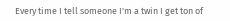Every time I tell someone I'm a twin I get ton of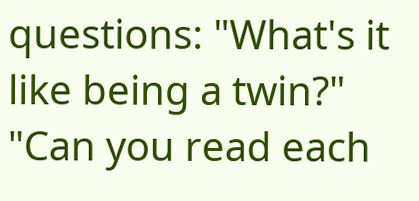questions: "What's it like being a twin?" "Can you read each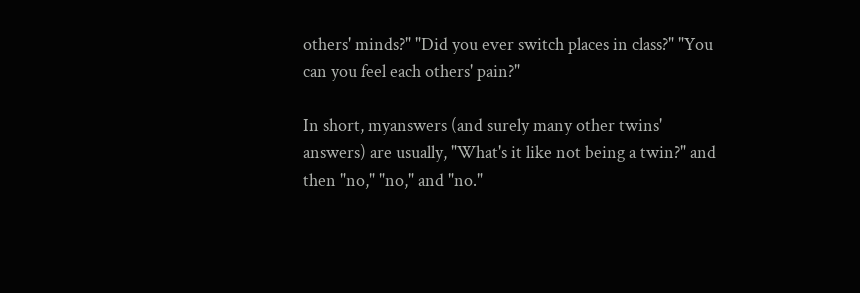others' minds?" "Did you ever switch places in class?" "You can you feel each others' pain?"

In short, myanswers (and surely many other twins' answers) are usually, "What's it like not being a twin?" and then "no," "no," and "no."